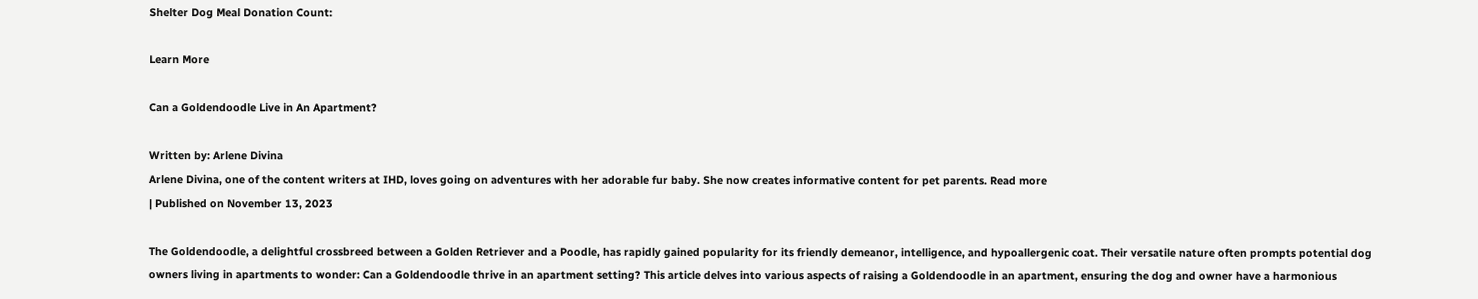Shelter Dog Meal Donation Count:

Learn More

Can a Goldendoodle Live in An Apartment?

Written by: Arlene Divina
Arlene Divina, one of the content writers at IHD, loves going on adventures with her adorable fur baby. She now creates informative content for pet parents. Read more
| Published on November 13, 2023

The Goldendoodle, a delightful crossbreed between a Golden Retriever and a Poodle, has rapidly gained popularity for its friendly demeanor, intelligence, and hypoallergenic coat. Their versatile nature often prompts potential dog owners living in apartments to wonder: Can a Goldendoodle thrive in an apartment setting? This article delves into various aspects of raising a Goldendoodle in an apartment, ensuring the dog and owner have a harmonious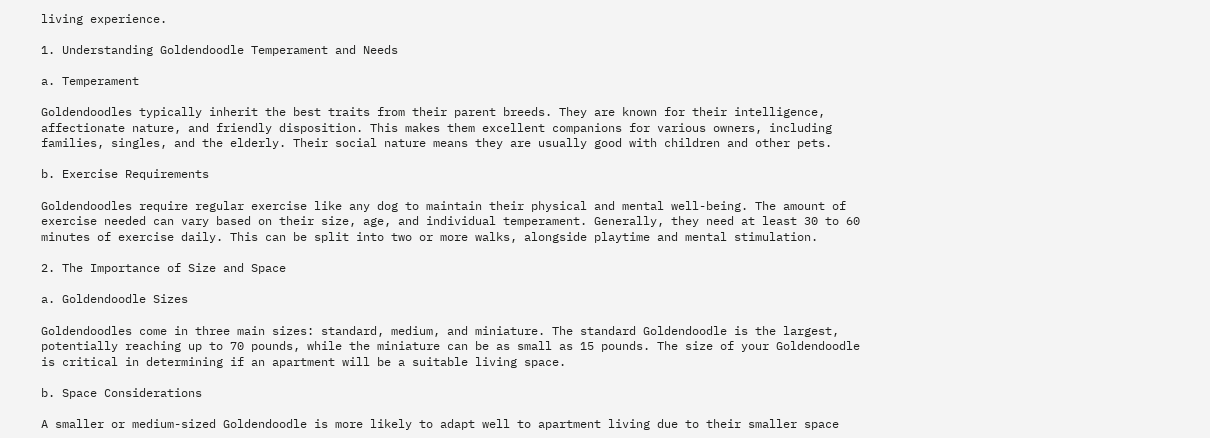living experience.

1. Understanding Goldendoodle Temperament and Needs

a. Temperament

Goldendoodles typically inherit the best traits from their parent breeds. They are known for their intelligence, affectionate nature, and friendly disposition. This makes them excellent companions for various owners, including families, singles, and the elderly. Their social nature means they are usually good with children and other pets.

b. Exercise Requirements

Goldendoodles require regular exercise like any dog to maintain their physical and mental well-being. The amount of exercise needed can vary based on their size, age, and individual temperament. Generally, they need at least 30 to 60 minutes of exercise daily. This can be split into two or more walks, alongside playtime and mental stimulation.

2. The Importance of Size and Space

a. Goldendoodle Sizes

Goldendoodles come in three main sizes: standard, medium, and miniature. The standard Goldendoodle is the largest, potentially reaching up to 70 pounds, while the miniature can be as small as 15 pounds. The size of your Goldendoodle is critical in determining if an apartment will be a suitable living space.

b. Space Considerations

A smaller or medium-sized Goldendoodle is more likely to adapt well to apartment living due to their smaller space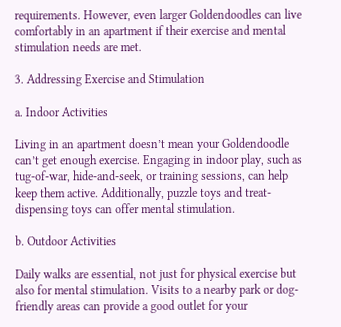requirements. However, even larger Goldendoodles can live comfortably in an apartment if their exercise and mental stimulation needs are met.

3. Addressing Exercise and Stimulation

a. Indoor Activities

Living in an apartment doesn’t mean your Goldendoodle can’t get enough exercise. Engaging in indoor play, such as tug-of-war, hide-and-seek, or training sessions, can help keep them active. Additionally, puzzle toys and treat-dispensing toys can offer mental stimulation.

b. Outdoor Activities

Daily walks are essential, not just for physical exercise but also for mental stimulation. Visits to a nearby park or dog-friendly areas can provide a good outlet for your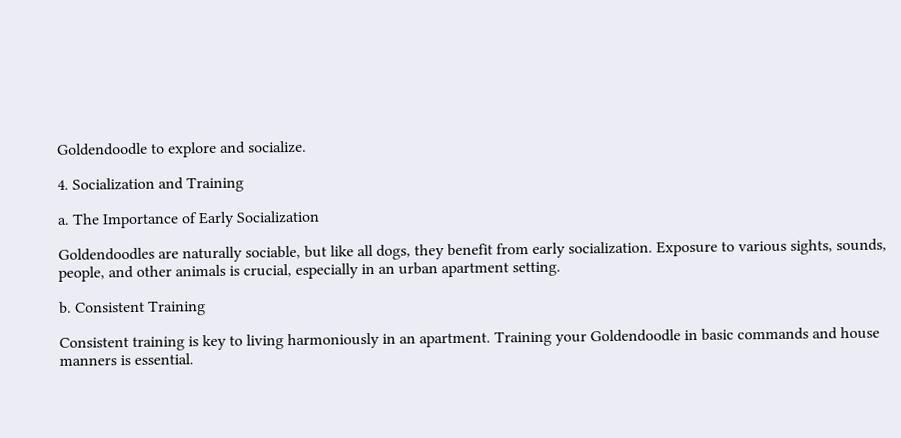Goldendoodle to explore and socialize.

4. Socialization and Training

a. The Importance of Early Socialization

Goldendoodles are naturally sociable, but like all dogs, they benefit from early socialization. Exposure to various sights, sounds, people, and other animals is crucial, especially in an urban apartment setting.

b. Consistent Training

Consistent training is key to living harmoniously in an apartment. Training your Goldendoodle in basic commands and house manners is essential.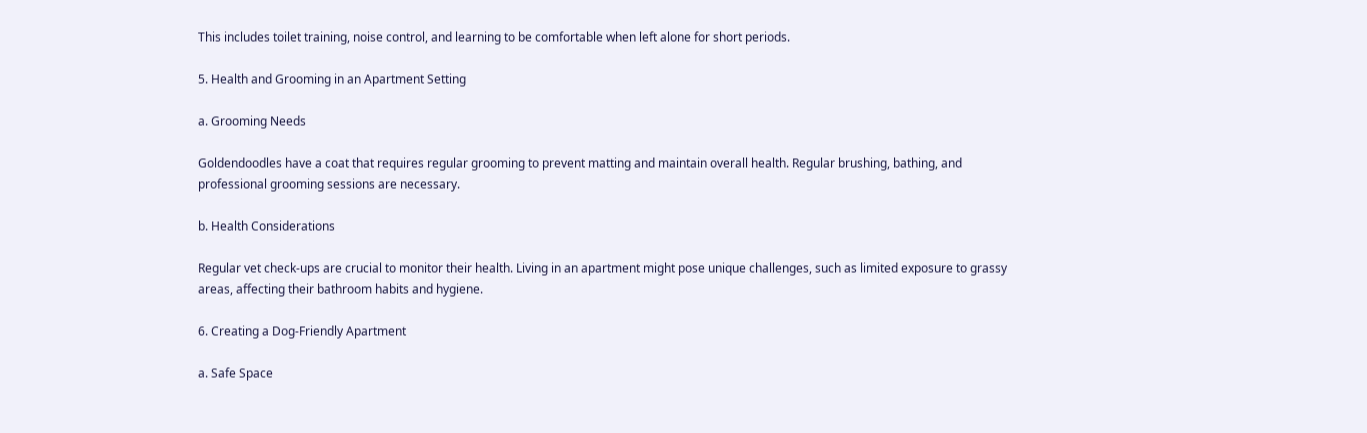This includes toilet training, noise control, and learning to be comfortable when left alone for short periods.

5. Health and Grooming in an Apartment Setting

a. Grooming Needs

Goldendoodles have a coat that requires regular grooming to prevent matting and maintain overall health. Regular brushing, bathing, and professional grooming sessions are necessary.

b. Health Considerations

Regular vet check-ups are crucial to monitor their health. Living in an apartment might pose unique challenges, such as limited exposure to grassy areas, affecting their bathroom habits and hygiene.

6. Creating a Dog-Friendly Apartment

a. Safe Space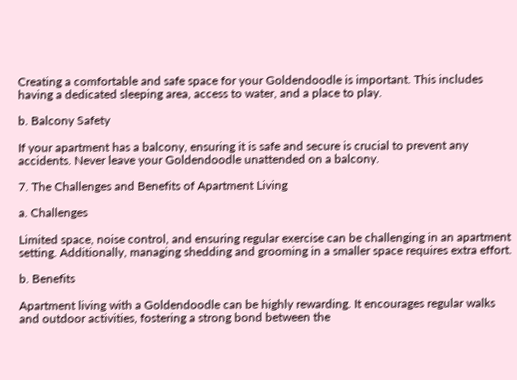Creating a comfortable and safe space for your Goldendoodle is important. This includes having a dedicated sleeping area, access to water, and a place to play.

b. Balcony Safety

If your apartment has a balcony, ensuring it is safe and secure is crucial to prevent any accidents. Never leave your Goldendoodle unattended on a balcony.

7. The Challenges and Benefits of Apartment Living

a. Challenges

Limited space, noise control, and ensuring regular exercise can be challenging in an apartment setting. Additionally, managing shedding and grooming in a smaller space requires extra effort.

b. Benefits

Apartment living with a Goldendoodle can be highly rewarding. It encourages regular walks and outdoor activities, fostering a strong bond between the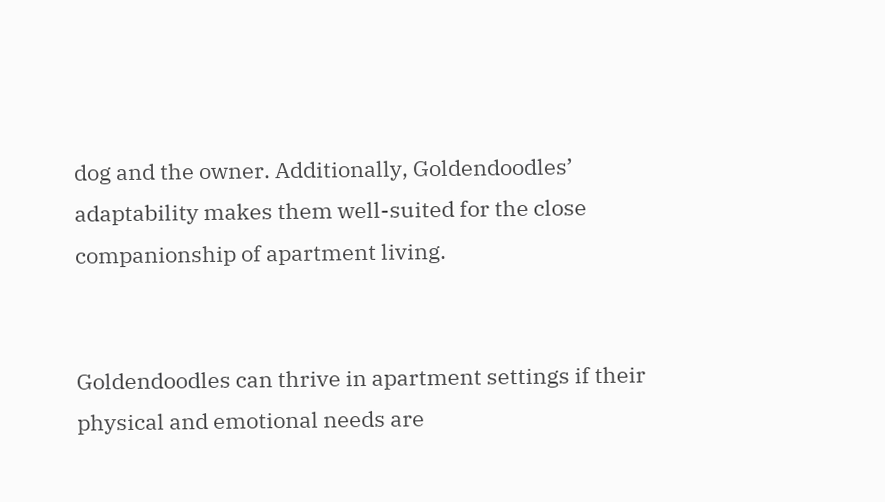dog and the owner. Additionally, Goldendoodles’ adaptability makes them well-suited for the close companionship of apartment living.


Goldendoodles can thrive in apartment settings if their physical and emotional needs are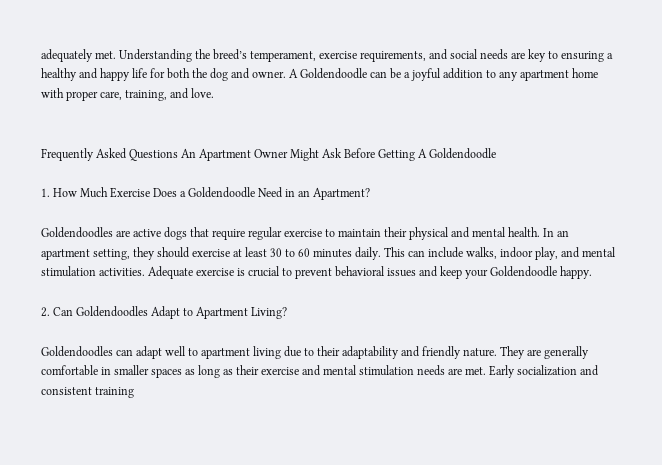adequately met. Understanding the breed’s temperament, exercise requirements, and social needs are key to ensuring a healthy and happy life for both the dog and owner. A Goldendoodle can be a joyful addition to any apartment home with proper care, training, and love.


Frequently Asked Questions An Apartment Owner Might Ask Before Getting A Goldendoodle

1. How Much Exercise Does a Goldendoodle Need in an Apartment?

Goldendoodles are active dogs that require regular exercise to maintain their physical and mental health. In an apartment setting, they should exercise at least 30 to 60 minutes daily. This can include walks, indoor play, and mental stimulation activities. Adequate exercise is crucial to prevent behavioral issues and keep your Goldendoodle happy.

2. Can Goldendoodles Adapt to Apartment Living?

Goldendoodles can adapt well to apartment living due to their adaptability and friendly nature. They are generally comfortable in smaller spaces as long as their exercise and mental stimulation needs are met. Early socialization and consistent training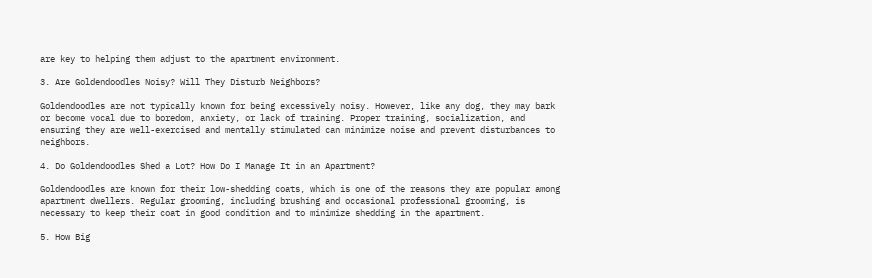are key to helping them adjust to the apartment environment.

3. Are Goldendoodles Noisy? Will They Disturb Neighbors?

Goldendoodles are not typically known for being excessively noisy. However, like any dog, they may bark or become vocal due to boredom, anxiety, or lack of training. Proper training, socialization, and ensuring they are well-exercised and mentally stimulated can minimize noise and prevent disturbances to neighbors.

4. Do Goldendoodles Shed a Lot? How Do I Manage It in an Apartment?

Goldendoodles are known for their low-shedding coats, which is one of the reasons they are popular among apartment dwellers. Regular grooming, including brushing and occasional professional grooming, is necessary to keep their coat in good condition and to minimize shedding in the apartment.

5. How Big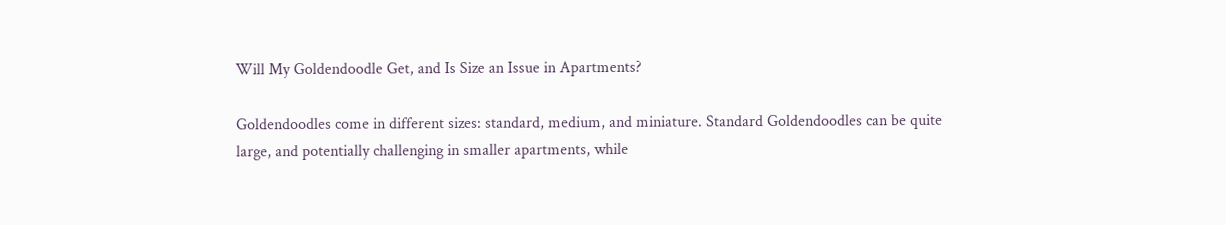Will My Goldendoodle Get, and Is Size an Issue in Apartments?

Goldendoodles come in different sizes: standard, medium, and miniature. Standard Goldendoodles can be quite large, and potentially challenging in smaller apartments, while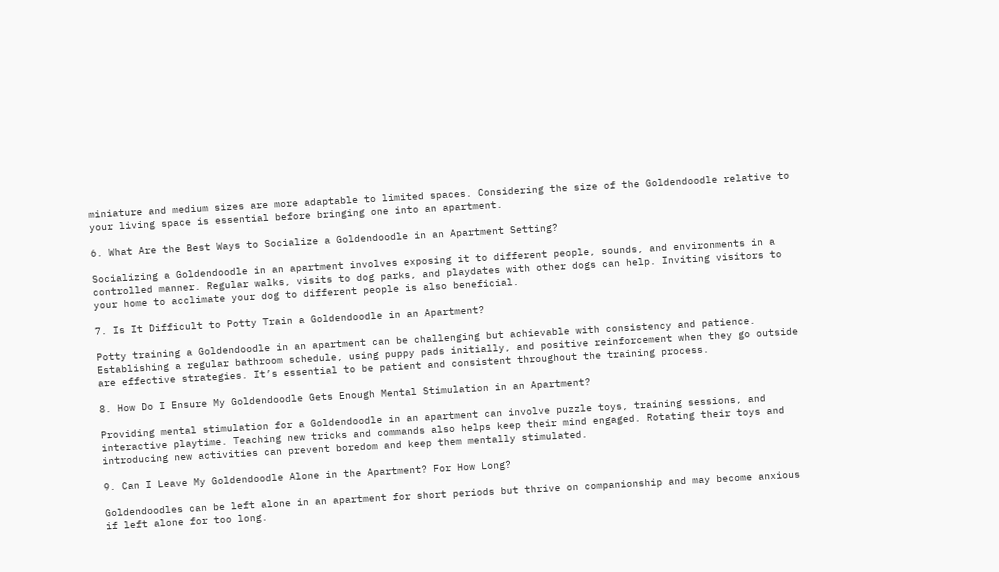miniature and medium sizes are more adaptable to limited spaces. Considering the size of the Goldendoodle relative to your living space is essential before bringing one into an apartment.

6. What Are the Best Ways to Socialize a Goldendoodle in an Apartment Setting?

Socializing a Goldendoodle in an apartment involves exposing it to different people, sounds, and environments in a controlled manner. Regular walks, visits to dog parks, and playdates with other dogs can help. Inviting visitors to your home to acclimate your dog to different people is also beneficial.

7. Is It Difficult to Potty Train a Goldendoodle in an Apartment?

Potty training a Goldendoodle in an apartment can be challenging but achievable with consistency and patience. Establishing a regular bathroom schedule, using puppy pads initially, and positive reinforcement when they go outside are effective strategies. It’s essential to be patient and consistent throughout the training process.

8. How Do I Ensure My Goldendoodle Gets Enough Mental Stimulation in an Apartment?

Providing mental stimulation for a Goldendoodle in an apartment can involve puzzle toys, training sessions, and interactive playtime. Teaching new tricks and commands also helps keep their mind engaged. Rotating their toys and introducing new activities can prevent boredom and keep them mentally stimulated.

9. Can I Leave My Goldendoodle Alone in the Apartment? For How Long?

Goldendoodles can be left alone in an apartment for short periods but thrive on companionship and may become anxious if left alone for too long.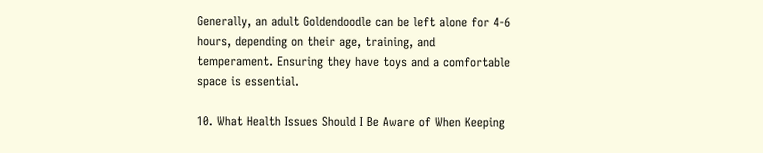Generally, an adult Goldendoodle can be left alone for 4-6 hours, depending on their age, training, and temperament. Ensuring they have toys and a comfortable space is essential.

10. What Health Issues Should I Be Aware of When Keeping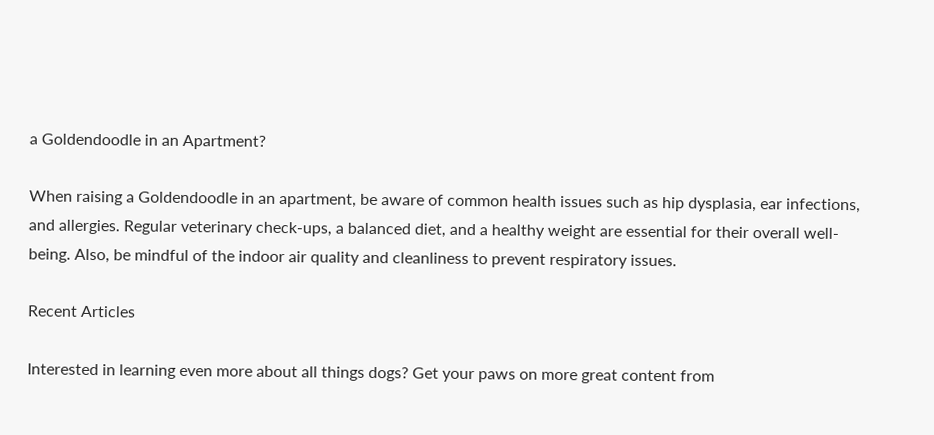a Goldendoodle in an Apartment?

When raising a Goldendoodle in an apartment, be aware of common health issues such as hip dysplasia, ear infections, and allergies. Regular veterinary check-ups, a balanced diet, and a healthy weight are essential for their overall well-being. Also, be mindful of the indoor air quality and cleanliness to prevent respiratory issues.

Recent Articles

Interested in learning even more about all things dogs? Get your paws on more great content from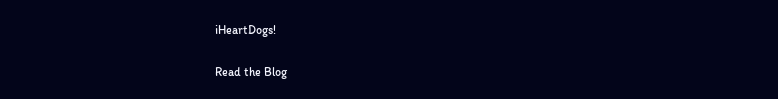iHeartDogs!

Read the Blog